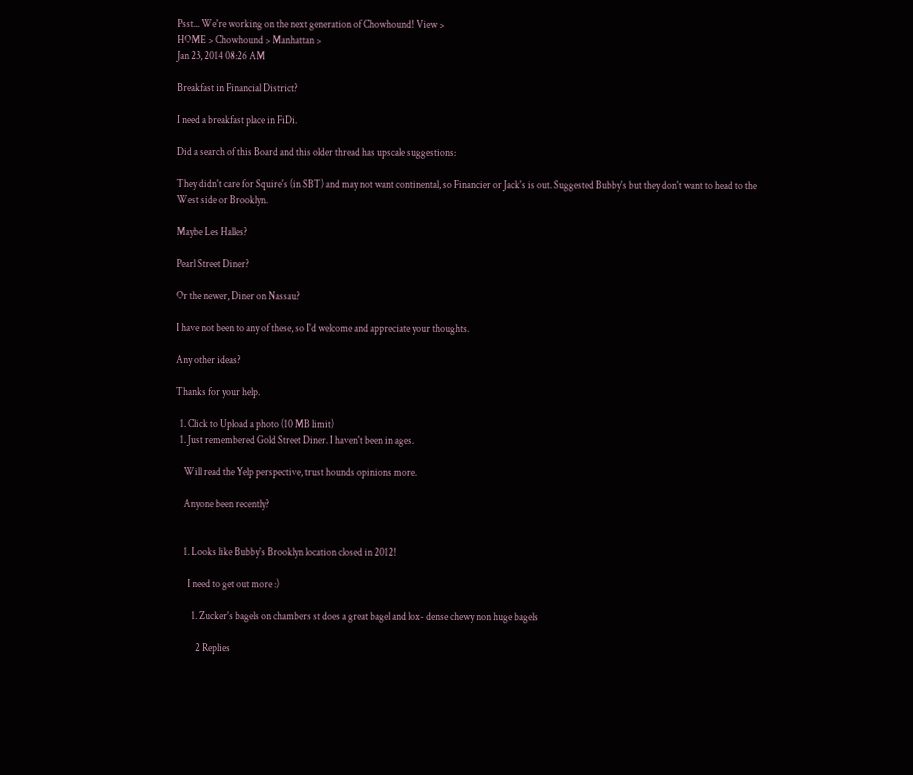Psst... We're working on the next generation of Chowhound! View >
HOME > Chowhound > Manhattan >
Jan 23, 2014 08:26 AM

Breakfast in Financial District?

I need a breakfast place in FiDi.

Did a search of this Board and this older thread has upscale suggestions:

They didn't care for Squire's (in SBT) and may not want continental, so Financier or Jack's is out. Suggested Bubby's but they don't want to head to the West side or Brooklyn.

Maybe Les Halles?

Pearl Street Diner?

Or the newer, Diner on Nassau?

I have not been to any of these, so I'd welcome and appreciate your thoughts.

Any other ideas?

Thanks for your help.

  1. Click to Upload a photo (10 MB limit)
  1. Just remembered Gold Street Diner. I haven't been in ages.

    Will read the Yelp perspective, trust hounds opinions more.

    Anyone been recently?


    1. Looks like Bubby's Brooklyn location closed in 2012!

      I need to get out more :)

        1. Zucker's bagels on chambers st does a great bagel and lox- dense chewy non huge bagels

          2 Replies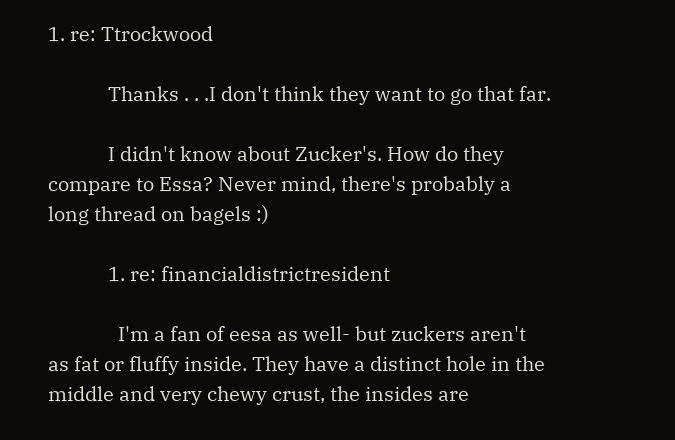1. re: Ttrockwood

            Thanks . . .I don't think they want to go that far.

            I didn't know about Zucker's. How do they compare to Essa? Never mind, there's probably a long thread on bagels :)

            1. re: financialdistrictresident

              I'm a fan of eesa as well- but zuckers aren't as fat or fluffy inside. They have a distinct hole in the middle and very chewy crust, the insides are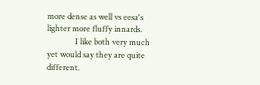more dense as well vs eesa's lighter more fluffy innards.
              I like both very much yet would say they are quite different.